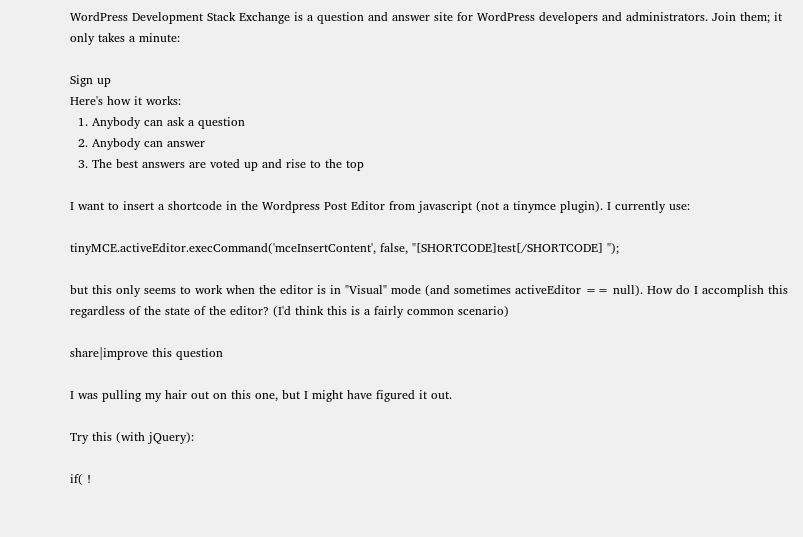WordPress Development Stack Exchange is a question and answer site for WordPress developers and administrators. Join them; it only takes a minute:

Sign up
Here's how it works:
  1. Anybody can ask a question
  2. Anybody can answer
  3. The best answers are voted up and rise to the top

I want to insert a shortcode in the Wordpress Post Editor from javascript (not a tinymce plugin). I currently use:

tinyMCE.activeEditor.execCommand('mceInsertContent', false, "[SHORTCODE]test[/SHORTCODE] ");

but this only seems to work when the editor is in "Visual" mode (and sometimes activeEditor == null). How do I accomplish this regardless of the state of the editor? (I'd think this is a fairly common scenario)

share|improve this question

I was pulling my hair out on this one, but I might have figured it out.

Try this (with jQuery):

if( !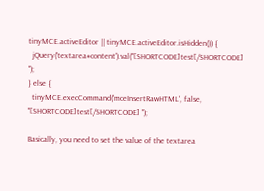tinyMCE.activeEditor || tinyMCE.activeEditor.isHidden()) {
  jQuery('textarea#content').val("[SHORTCODE]test[/SHORTCODE] ");
} else {
  tinyMCE.execCommand('mceInsertRawHTML', false, "[SHORTCODE]test[/SHORTCODE] ");

Basically, you need to set the value of the textarea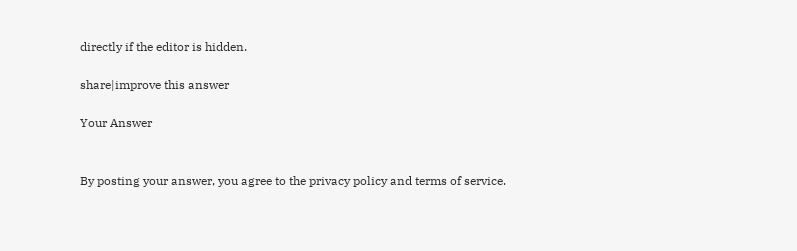directly if the editor is hidden.

share|improve this answer

Your Answer


By posting your answer, you agree to the privacy policy and terms of service.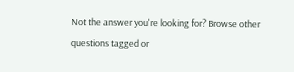Not the answer you're looking for? Browse other questions tagged or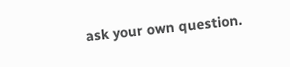ask your own question.